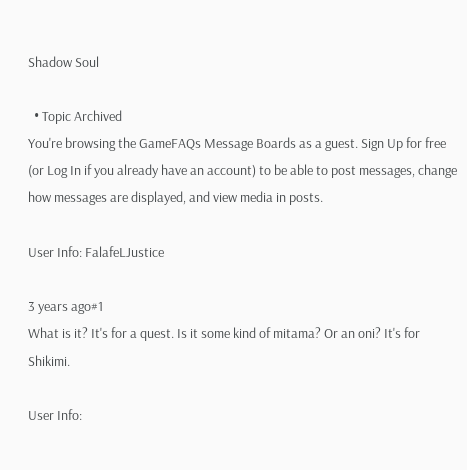Shadow Soul

  • Topic Archived
You're browsing the GameFAQs Message Boards as a guest. Sign Up for free (or Log In if you already have an account) to be able to post messages, change how messages are displayed, and view media in posts.

User Info: FalafeLJustice

3 years ago#1
What is it? It's for a quest. Is it some kind of mitama? Or an oni? It's for Shikimi.

User Info: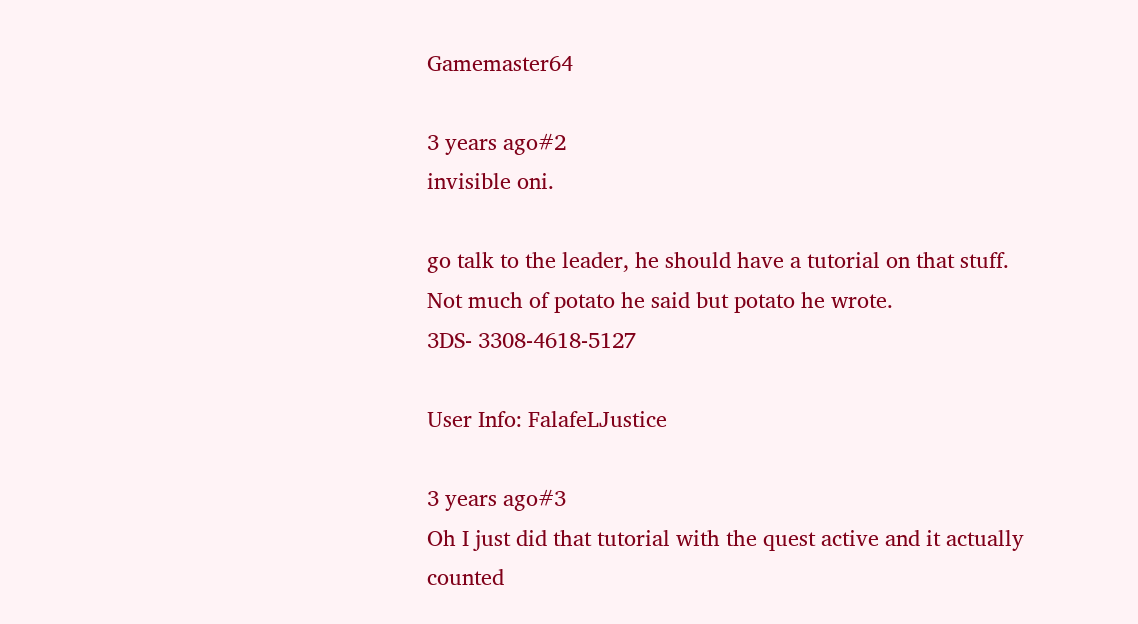Gamemaster64

3 years ago#2
invisible oni.

go talk to the leader, he should have a tutorial on that stuff.
Not much of potato he said but potato he wrote.
3DS- 3308-4618-5127

User Info: FalafeLJustice

3 years ago#3
Oh I just did that tutorial with the quest active and it actually counted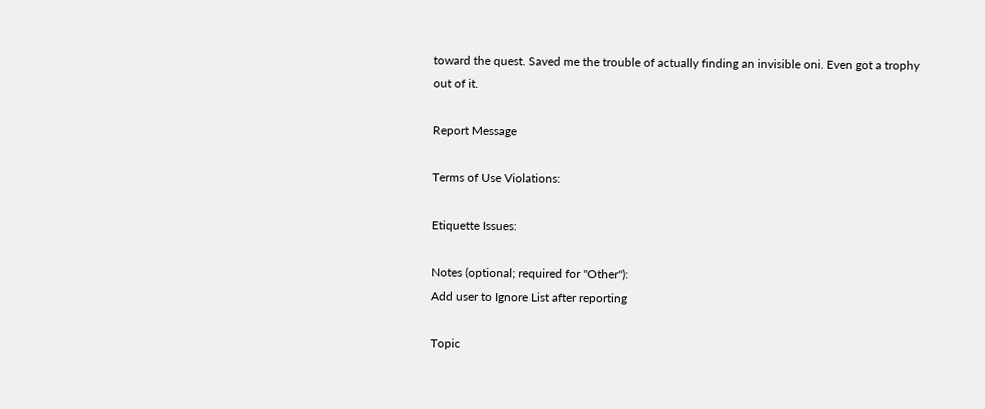toward the quest. Saved me the trouble of actually finding an invisible oni. Even got a trophy out of it.

Report Message

Terms of Use Violations:

Etiquette Issues:

Notes (optional; required for "Other"):
Add user to Ignore List after reporting

Topic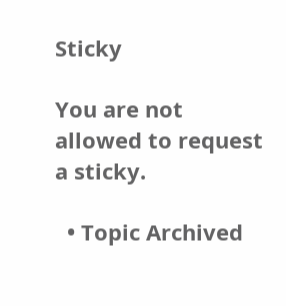Sticky

You are not allowed to request a sticky.

  • Topic Archived